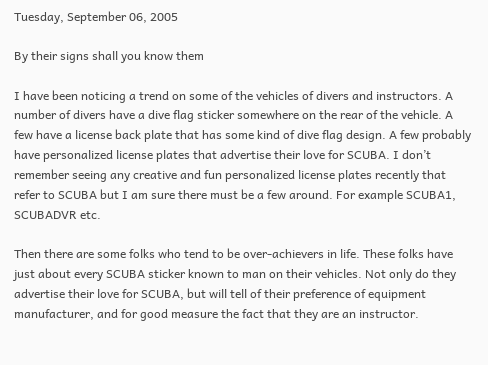Tuesday, September 06, 2005

By their signs shall you know them

I have been noticing a trend on some of the vehicles of divers and instructors. A number of divers have a dive flag sticker somewhere on the rear of the vehicle. A few have a license back plate that has some kind of dive flag design. A few probably have personalized license plates that advertise their love for SCUBA. I don’t remember seeing any creative and fun personalized license plates recently that refer to SCUBA but I am sure there must be a few around. For example SCUBA1, SCUBADVR etc.

Then there are some folks who tend to be over-achievers in life. These folks have just about every SCUBA sticker known to man on their vehicles. Not only do they advertise their love for SCUBA, but will tell of their preference of equipment manufacturer, and for good measure the fact that they are an instructor.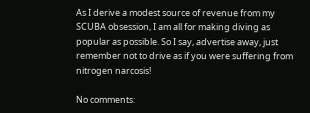As I derive a modest source of revenue from my SCUBA obsession, I am all for making diving as popular as possible. So I say, advertise away, just remember not to drive as if you were suffering from nitrogen narcosis!

No comments: